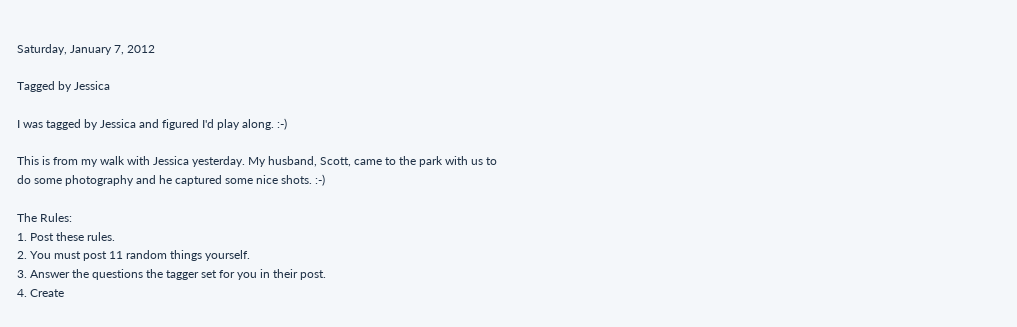Saturday, January 7, 2012

Tagged by Jessica

I was tagged by Jessica and figured I'd play along. :-)

This is from my walk with Jessica yesterday. My husband, Scott, came to the park with us to
do some photography and he captured some nice shots. :-)

The Rules:
1. Post these rules.
2. You must post 11 random things yourself.
3. Answer the questions the tagger set for you in their post.
4. Create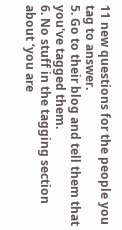11 new questions for the people you tag to answer.
5. Go to their blog and tell them that you've tagged them.
6. No stuff in the tagging section about ‘you are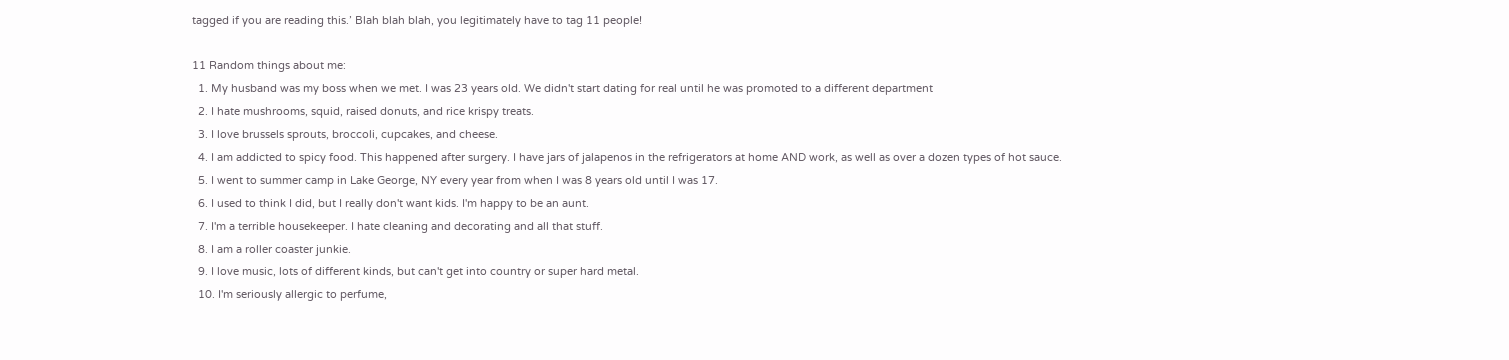tagged if you are reading this.’ Blah blah blah, you legitimately have to tag 11 people!

11 Random things about me:
  1. My husband was my boss when we met. I was 23 years old. We didn't start dating for real until he was promoted to a different department
  2. I hate mushrooms, squid, raised donuts, and rice krispy treats.
  3. I love brussels sprouts, broccoli, cupcakes, and cheese.
  4. I am addicted to spicy food. This happened after surgery. I have jars of jalapenos in the refrigerators at home AND work, as well as over a dozen types of hot sauce.
  5. I went to summer camp in Lake George, NY every year from when I was 8 years old until I was 17.
  6. I used to think I did, but I really don't want kids. I'm happy to be an aunt.
  7. I'm a terrible housekeeper. I hate cleaning and decorating and all that stuff.
  8. I am a roller coaster junkie.
  9. I love music, lots of different kinds, but can't get into country or super hard metal.
  10. I'm seriously allergic to perfume,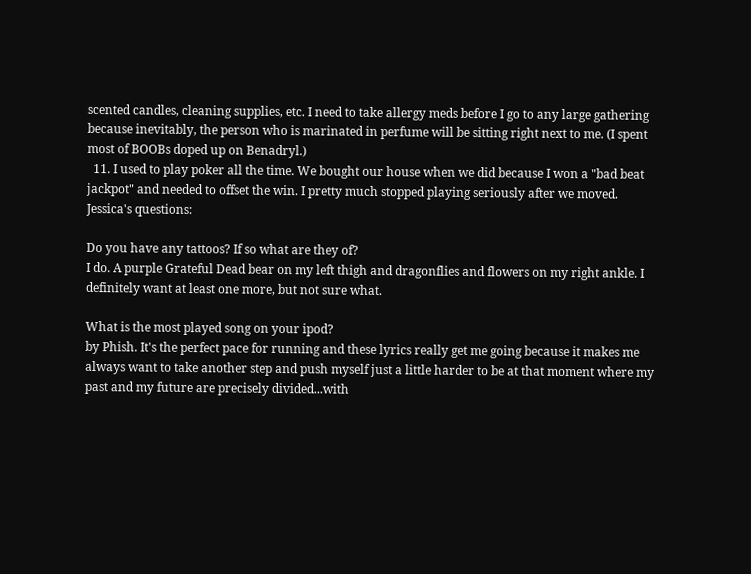scented candles, cleaning supplies, etc. I need to take allergy meds before I go to any large gathering because inevitably, the person who is marinated in perfume will be sitting right next to me. (I spent most of BOOBs doped up on Benadryl.)
  11. I used to play poker all the time. We bought our house when we did because I won a "bad beat jackpot" and needed to offset the win. I pretty much stopped playing seriously after we moved.
Jessica's questions:

Do you have any tattoos? If so what are they of?
I do. A purple Grateful Dead bear on my left thigh and dragonflies and flowers on my right ankle. I definitely want at least one more, but not sure what.

What is the most played song on your ipod?
by Phish. It's the perfect pace for running and these lyrics really get me going because it makes me always want to take another step and push myself just a little harder to be at that moment where my past and my future are precisely divided...with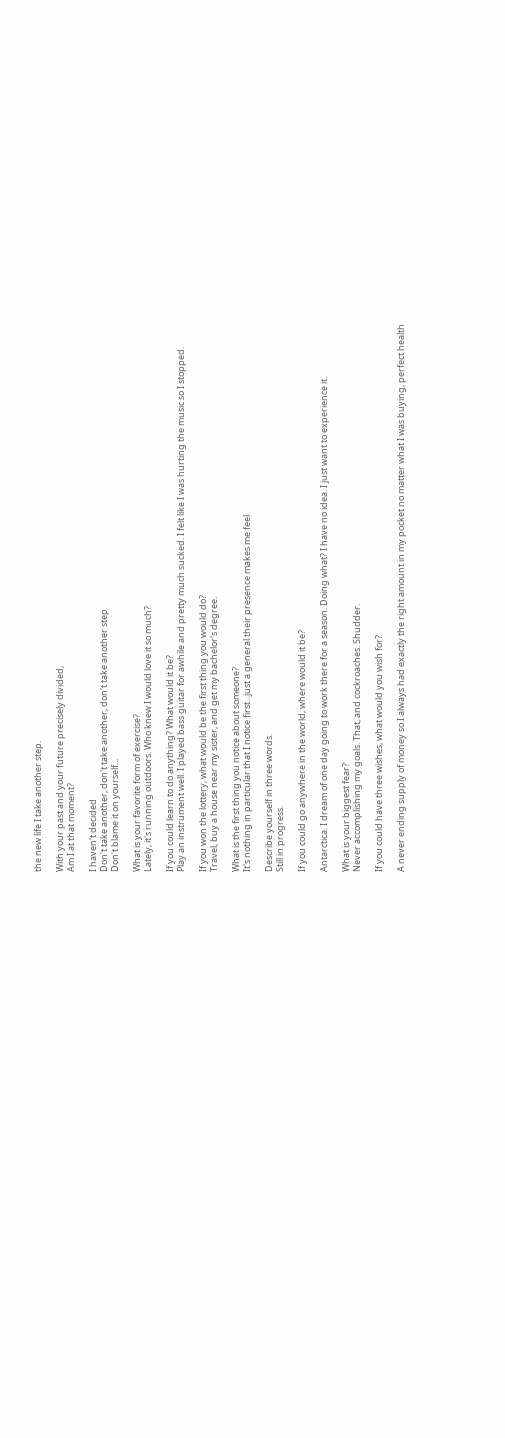the new life I take another step.

With your past and your future precisely divided,
Am I at that moment?

I haven't decided
Don't take another, don't take another, don't take another step
Don't blame it on yourself...

What is your favorite form of exercise?
Lately, it's running outdoors. Who knew I would love it so much?

If you could learn to do anything? What would it be?
Play an instrument well. I played bass guitar for awhile and pretty much sucked. I felt like I was hurting the music so I stopped.

If you won the lottery, what would be the first thing you would do?
Travel, buy a house near my sister, and get my bachelor's degree.

What is the first thing you notice about someone?
It's nothing in particular that I notice first...just a general their presence makes me feel.

Describe yourself in three words.
Still in progress.

If you could go anywhere in the world, where would it be?

Antarctica. I dream of one day going to work there for a season. Doing what? I have no idea. I just want to experience it.

What is your biggest fear?
Never accomplishing my goals. That, and cockroaches. Shudder.

If you could have three wishes, what would you wish for?

A never ending supply of money so I always had exactly the right amount in my pocket no matter what I was buying, perfect health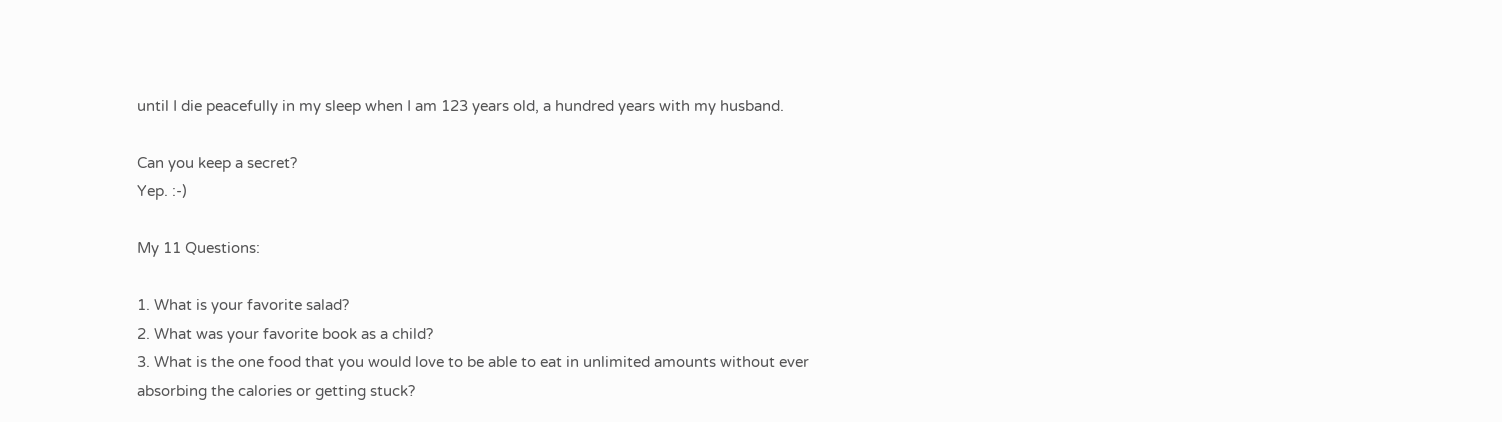until I die peacefully in my sleep when I am 123 years old, a hundred years with my husband.

Can you keep a secret?
Yep. :-)

My 11 Questions:

1. What is your favorite salad?
2. What was your favorite book as a child?
3. What is the one food that you would love to be able to eat in unlimited amounts without ever absorbing the calories or getting stuck?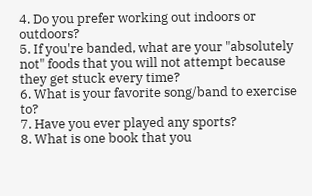4. Do you prefer working out indoors or outdoors?
5. If you're banded, what are your "absolutely not" foods that you will not attempt because they get stuck every time?
6. What is your favorite song/band to exercise to?
7. Have you ever played any sports?
8. What is one book that you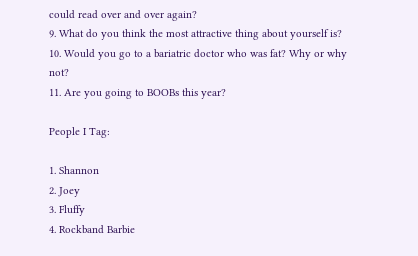could read over and over again?
9. What do you think the most attractive thing about yourself is?
10. Would you go to a bariatric doctor who was fat? Why or why not?
11. Are you going to BOOBs this year?

People I Tag:

1. Shannon
2. Joey
3. Fluffy
4. Rockband Barbie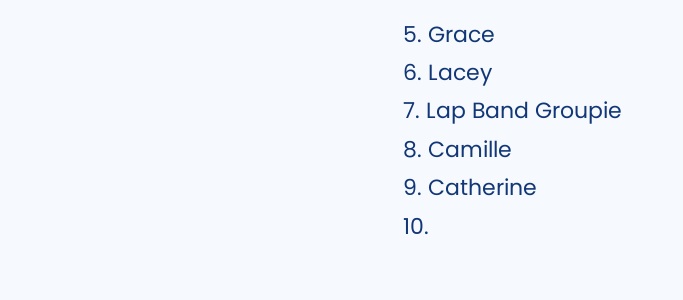5. Grace
6. Lacey
7. Lap Band Groupie
8. Camille
9. Catherine
10.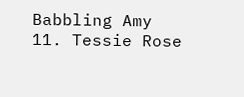Babbling Amy
11. Tessie Rose